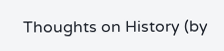Thoughts on History (by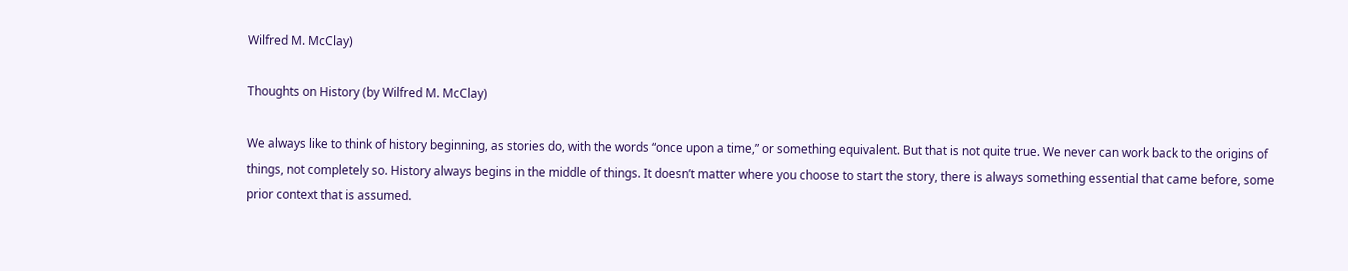Wilfred M. McClay)

Thoughts on History (by Wilfred M. McClay)

We always like to think of history beginning, as stories do, with the words “once upon a time,” or something equivalent. But that is not quite true. We never can work back to the origins of things, not completely so. History always begins in the middle of things. It doesn’t matter where you choose to start the story, there is always something essential that came before, some prior context that is assumed.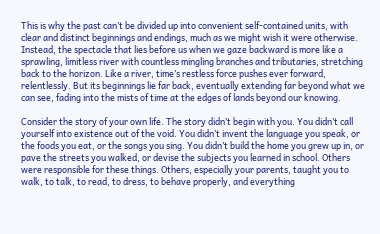This is why the past can’t be divided up into convenient self-contained units, with clear and distinct beginnings and endings, much as we might wish it were otherwise. Instead, the spectacle that lies before us when we gaze backward is more like a sprawling, limitless river with countless mingling branches and tributaries, stretching back to the horizon. Like a river, time’s restless force pushes ever forward, relentlessly. But its beginnings lie far back, eventually extending far beyond what we can see, fading into the mists of time at the edges of lands beyond our knowing.

Consider the story of your own life. The story didn’t begin with you. You didn’t call yourself into existence out of the void. You didn’t invent the language you speak, or the foods you eat, or the songs you sing. You didn’t build the home you grew up in, or pave the streets you walked, or devise the subjects you learned in school. Others were responsible for these things. Others, especially your parents, taught you to walk, to talk, to read, to dress, to behave properly, and everything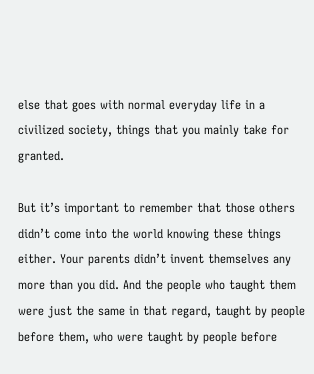else that goes with normal everyday life in a civilized society, things that you mainly take for granted.

But it’s important to remember that those others didn’t come into the world knowing these things either. Your parents didn’t invent themselves any more than you did. And the people who taught them were just the same in that regard, taught by people before them, who were taught by people before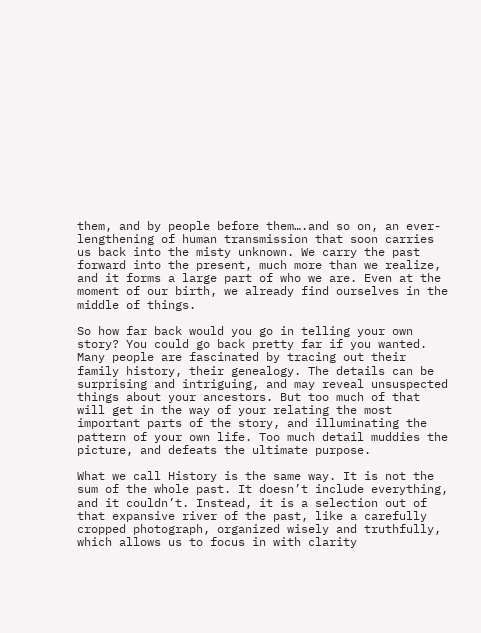them, and by people before them….and so on, an ever-lengthening of human transmission that soon carries us back into the misty unknown. We carry the past forward into the present, much more than we realize, and it forms a large part of who we are. Even at the moment of our birth, we already find ourselves in the middle of things.

So how far back would you go in telling your own story? You could go back pretty far if you wanted. Many people are fascinated by tracing out their family history, their genealogy. The details can be surprising and intriguing, and may reveal unsuspected things about your ancestors. But too much of that will get in the way of your relating the most important parts of the story, and illuminating the pattern of your own life. Too much detail muddies the picture, and defeats the ultimate purpose.

What we call History is the same way. It is not the sum of the whole past. It doesn’t include everything, and it couldn’t. Instead, it is a selection out of that expansive river of the past, like a carefully cropped photograph, organized wisely and truthfully, which allows us to focus in with clarity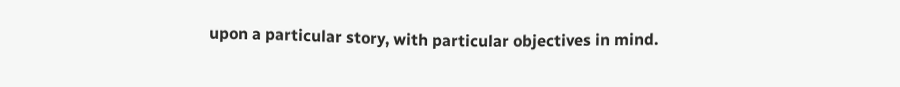upon a particular story, with particular objectives in mind.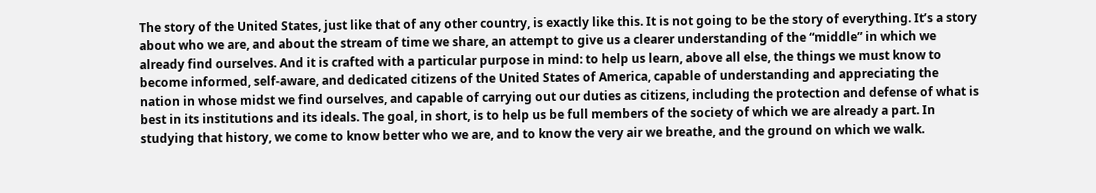The story of the United States, just like that of any other country, is exactly like this. It is not going to be the story of everything. It’s a story about who we are, and about the stream of time we share, an attempt to give us a clearer understanding of the “middle” in which we already find ourselves. And it is crafted with a particular purpose in mind: to help us learn, above all else, the things we must know to become informed, self-aware, and dedicated citizens of the United States of America, capable of understanding and appreciating the nation in whose midst we find ourselves, and capable of carrying out our duties as citizens, including the protection and defense of what is best in its institutions and its ideals. The goal, in short, is to help us be full members of the society of which we are already a part. In studying that history, we come to know better who we are, and to know the very air we breathe, and the ground on which we walk.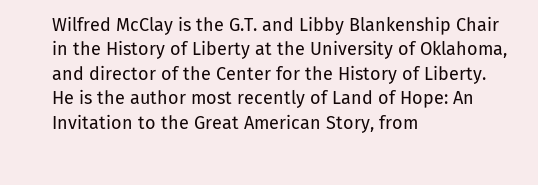Wilfred McClay is the G.T. and Libby Blankenship Chair in the History of Liberty at the University of Oklahoma, and director of the Center for the History of Liberty. He is the author most recently of Land of Hope: An Invitation to the Great American Story, from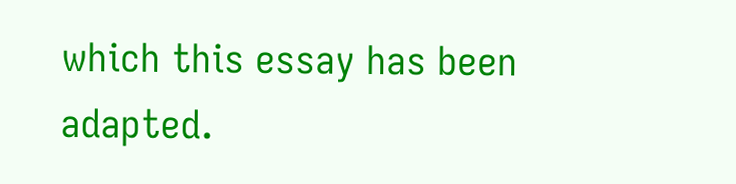which this essay has been adapted.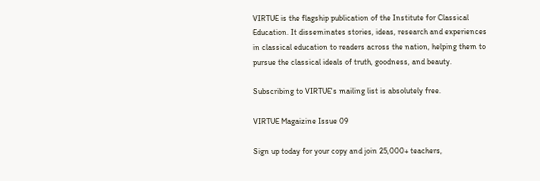VIRTUE is the flagship publication of the Institute for Classical Education. It disseminates stories, ideas, research and experiences in classical education to readers across the nation, helping them to pursue the classical ideals of truth, goodness, and beauty.

Subscribing to VIRTUE's mailing list is absolutely free.

VIRTUE Magaizine Issue 09

Sign up today for your copy and join 25,000+ teachers,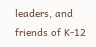leaders, and friends of K-12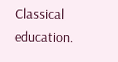Classical education.